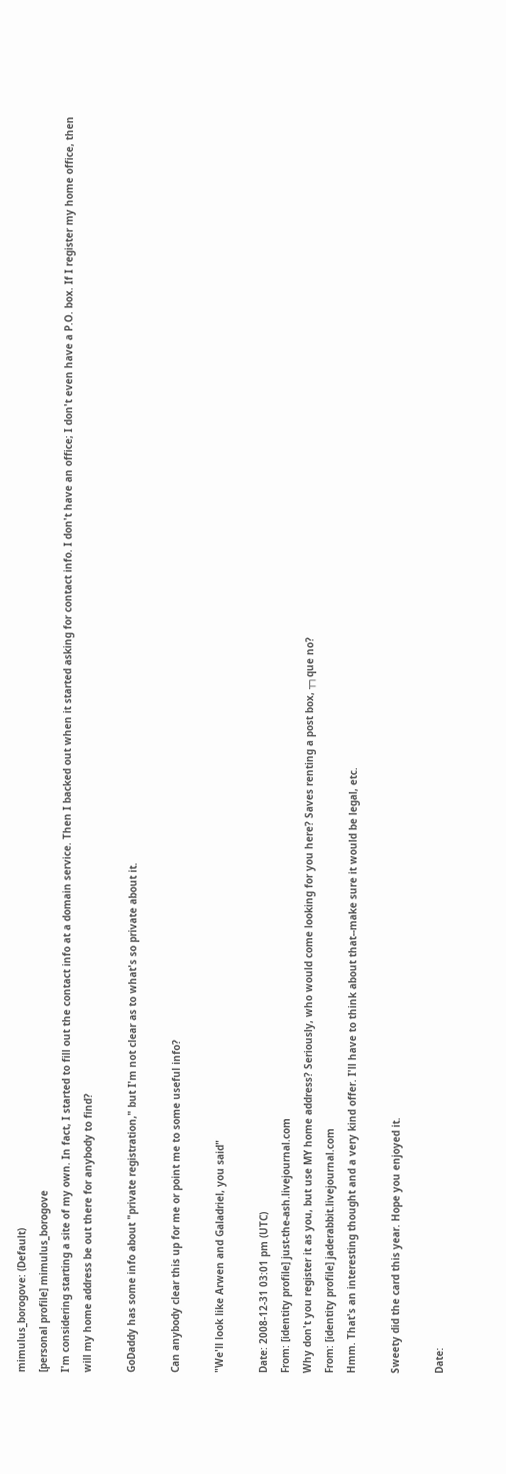mimulus_borogove: (Default)
[personal profile] mimulus_borogove
I'm considering starting a site of my own. In fact, I started to fill out the contact info at a domain service. Then I backed out when it started asking for contact info. I don't have an office; I don't even have a P.O. box. If I register my home office, then will my home address be out there for anybody to find?

GoDaddy has some info about "private registration," but I'm not clear as to what's so private about it.

Can anybody clear this up for me or point me to some useful info?

"We'll look like Arwen and Galadriel, you said"

Date: 2008-12-31 03:01 pm (UTC)
From: [identity profile] just-the-ash.livejournal.com
Why don't you register it as you, but use MY home address? Seriously, who would come looking for you here? Saves renting a post box, ┬┐que no?
From: [identity profile] jaderabbit.livejournal.com
Hmm. That's an interesting thought and a very kind offer. I'll have to think about that--make sure it would be legal, etc.

Sweety did the card this year. Hope you enjoyed it.

Date: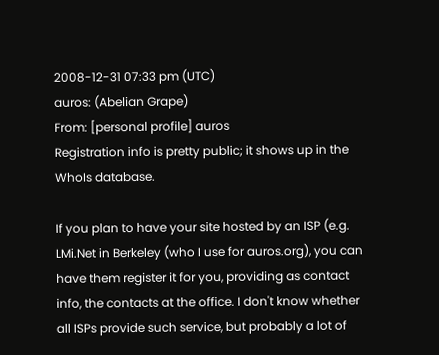2008-12-31 07:33 pm (UTC)
auros: (Abelian Grape)
From: [personal profile] auros
Registration info is pretty public; it shows up in the WhoIs database.

If you plan to have your site hosted by an ISP (e.g. LMi.Net in Berkeley (who I use for auros.org), you can have them register it for you, providing as contact info, the contacts at the office. I don't know whether all ISPs provide such service, but probably a lot of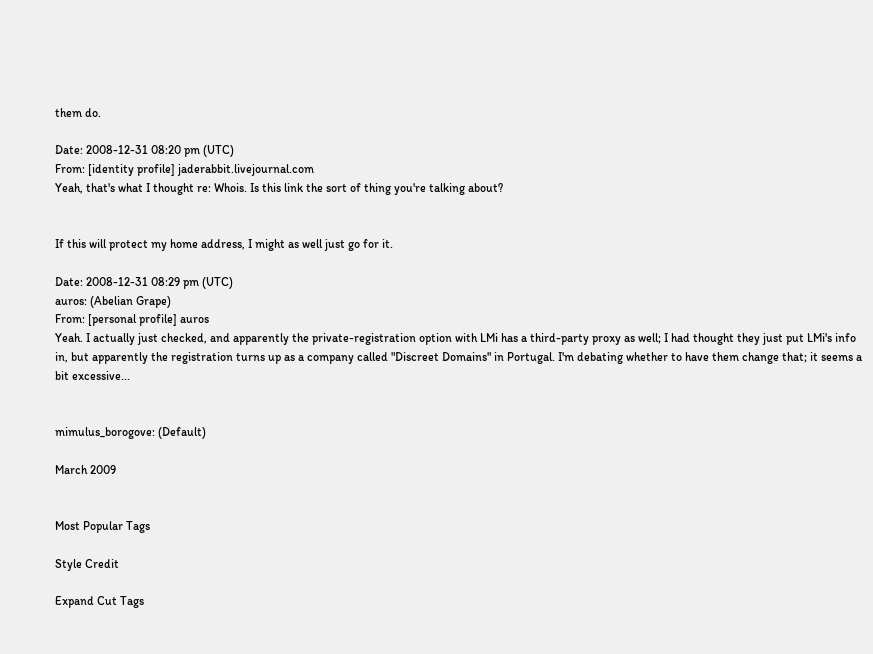them do.

Date: 2008-12-31 08:20 pm (UTC)
From: [identity profile] jaderabbit.livejournal.com
Yeah, that's what I thought re: Whois. Is this link the sort of thing you're talking about?


If this will protect my home address, I might as well just go for it.

Date: 2008-12-31 08:29 pm (UTC)
auros: (Abelian Grape)
From: [personal profile] auros
Yeah. I actually just checked, and apparently the private-registration option with LMi has a third-party proxy as well; I had thought they just put LMi's info in, but apparently the registration turns up as a company called "Discreet Domains" in Portugal. I'm debating whether to have them change that; it seems a bit excessive...


mimulus_borogove: (Default)

March 2009


Most Popular Tags

Style Credit

Expand Cut Tags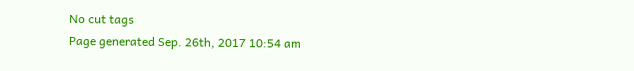No cut tags
Page generated Sep. 26th, 2017 10:54 am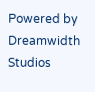Powered by Dreamwidth Studios